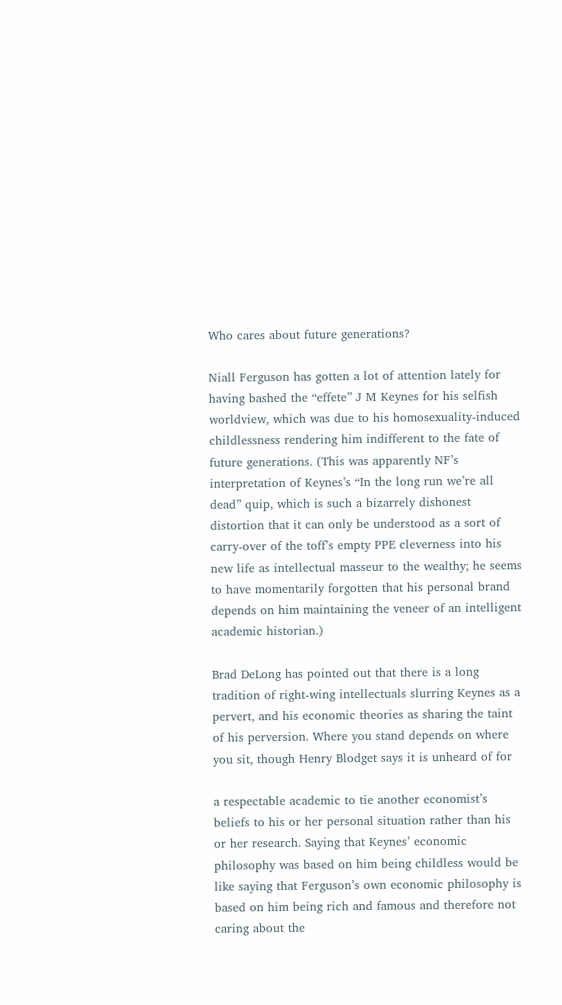Who cares about future generations?

Niall Ferguson has gotten a lot of attention lately for having bashed the “effete” J M Keynes for his selfish worldview, which was due to his homosexuality-induced childlessness rendering him indifferent to the fate of future generations. (This was apparently NF’s interpretation of Keynes’s “In the long run we’re all dead” quip, which is such a bizarrely dishonest distortion that it can only be understood as a sort of carry-over of the toff’s empty PPE cleverness into his new life as intellectual masseur to the wealthy; he seems to have momentarily forgotten that his personal brand depends on him maintaining the veneer of an intelligent academic historian.)

Brad DeLong has pointed out that there is a long tradition of right-wing intellectuals slurring Keynes as a pervert, and his economic theories as sharing the taint of his perversion. Where you stand depends on where you sit, though Henry Blodget says it is unheard of for

a respectable academic to tie another economist’s beliefs to his or her personal situation rather than his or her research. Saying that Keynes’ economic philosophy was based on him being childless would be like saying that Ferguson’s own economic philosophy is based on him being rich and famous and therefore not caring about the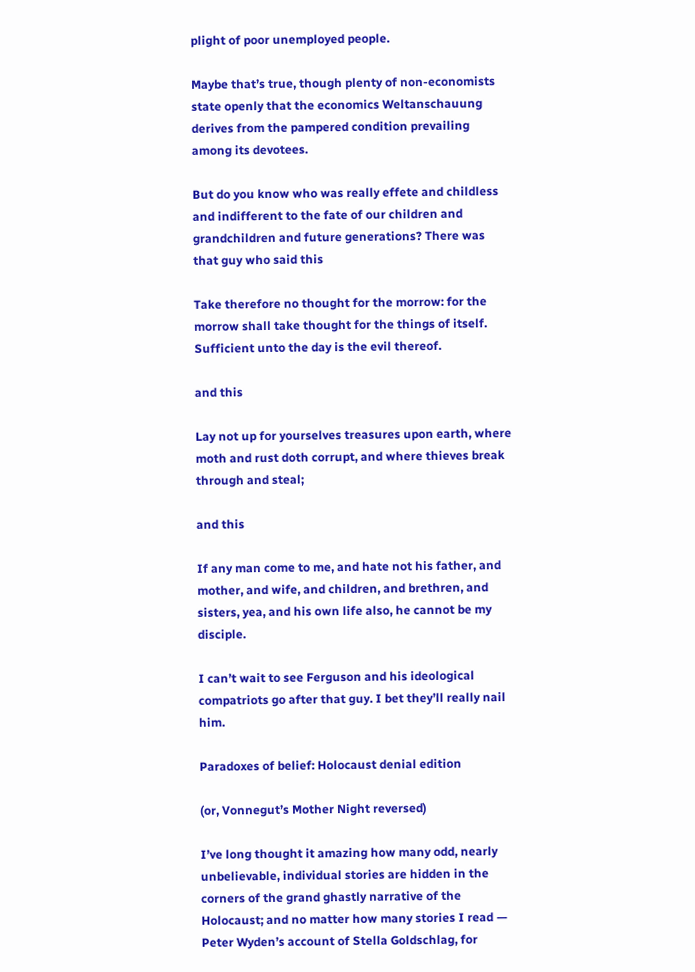plight of poor unemployed people.

Maybe that’s true, though plenty of non-economists state openly that the economics Weltanschauung derives from the pampered condition prevailing among its devotees.

But do you know who was really effete and childless and indifferent to the fate of our children and grandchildren and future generations? There was that guy who said this

Take therefore no thought for the morrow: for the morrow shall take thought for the things of itself. Sufficient unto the day is the evil thereof.

and this

Lay not up for yourselves treasures upon earth, where moth and rust doth corrupt, and where thieves break through and steal;

and this

If any man come to me, and hate not his father, and mother, and wife, and children, and brethren, and sisters, yea, and his own life also, he cannot be my disciple.

I can’t wait to see Ferguson and his ideological compatriots go after that guy. I bet they’ll really nail him.

Paradoxes of belief: Holocaust denial edition

(or, Vonnegut’s Mother Night reversed)

I’ve long thought it amazing how many odd, nearly unbelievable, individual stories are hidden in the corners of the grand ghastly narrative of the Holocaust; and no matter how many stories I read — Peter Wyden’s account of Stella Goldschlag, for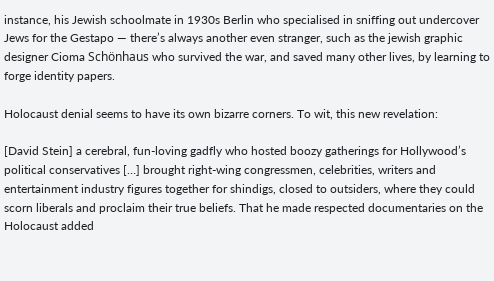instance, his Jewish schoolmate in 1930s Berlin who specialised in sniffing out undercover Jews for the Gestapo — there’s always another even stranger, such as the jewish graphic designer Cioma Schönhaus who survived the war, and saved many other lives, by learning to forge identity papers.

Holocaust denial seems to have its own bizarre corners. To wit, this new revelation:

[David Stein] a cerebral, fun-loving gadfly who hosted boozy gatherings for Hollywood’s political conservatives […] brought right-wing congressmen, celebrities, writers and entertainment industry figures together for shindigs, closed to outsiders, where they could scorn liberals and proclaim their true beliefs. That he made respected documentaries on the Holocaust added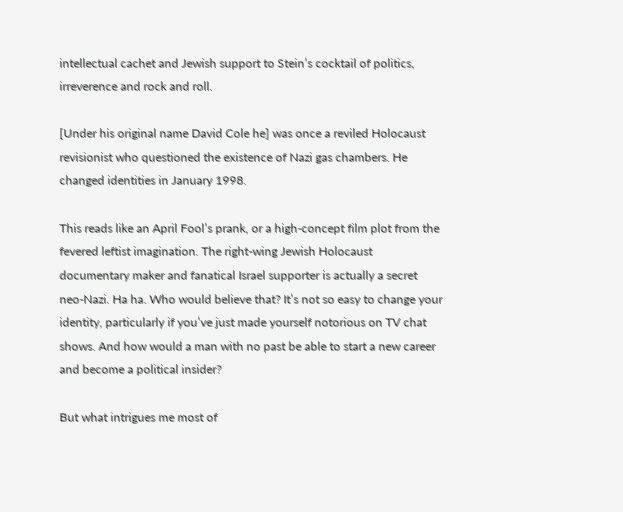intellectual cachet and Jewish support to Stein’s cocktail of politics, irreverence and rock and roll.

[Under his original name David Cole he] was once a reviled Holocaust revisionist who questioned the existence of Nazi gas chambers. He changed identities in January 1998.

This reads like an April Fool’s prank, or a high-concept film plot from the fevered leftist imagination. The right-wing Jewish Holocaust documentary maker and fanatical Israel supporter is actually a secret neo-Nazi. Ha ha. Who would believe that? It’s not so easy to change your identity, particularly if you’ve just made yourself notorious on TV chat shows. And how would a man with no past be able to start a new career and become a political insider?

But what intrigues me most of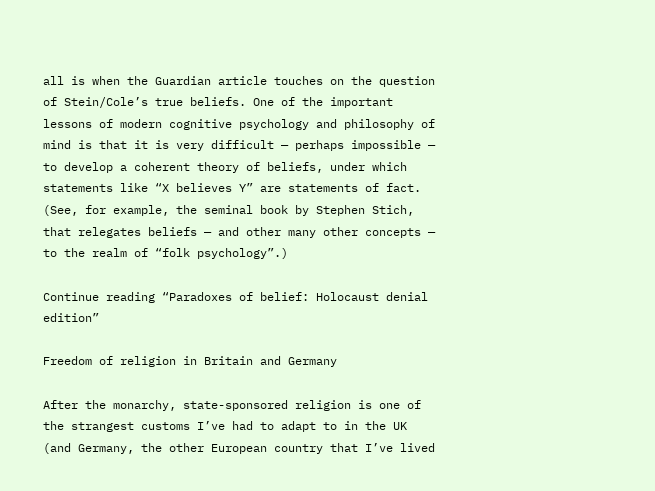all is when the Guardian article touches on the question of Stein/Cole’s true beliefs. One of the important lessons of modern cognitive psychology and philosophy of mind is that it is very difficult — perhaps impossible — to develop a coherent theory of beliefs, under which statements like “X believes Y” are statements of fact. (See, for example, the seminal book by Stephen Stich, that relegates beliefs — and other many other concepts — to the realm of “folk psychology”.)

Continue reading “Paradoxes of belief: Holocaust denial edition”

Freedom of religion in Britain and Germany

After the monarchy, state-sponsored religion is one of the strangest customs I’ve had to adapt to in the UK (and Germany, the other European country that I’ve lived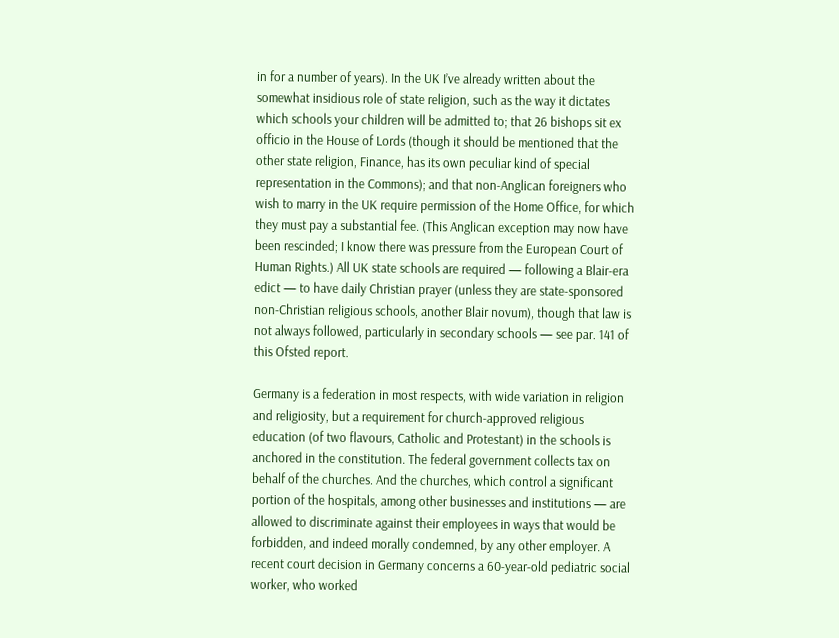in for a number of years). In the UK I’ve already written about the somewhat insidious role of state religion, such as the way it dictates which schools your children will be admitted to; that 26 bishops sit ex officio in the House of Lords (though it should be mentioned that the other state religion, Finance, has its own peculiar kind of special representation in the Commons); and that non-Anglican foreigners who wish to marry in the UK require permission of the Home Office, for which they must pay a substantial fee. (This Anglican exception may now have been rescinded; I know there was pressure from the European Court of Human Rights.) All UK state schools are required — following a Blair-era edict — to have daily Christian prayer (unless they are state-sponsored non-Christian religious schools, another Blair novum), though that law is not always followed, particularly in secondary schools — see par. 141 of this Ofsted report.

Germany is a federation in most respects, with wide variation in religion and religiosity, but a requirement for church-approved religious education (of two flavours, Catholic and Protestant) in the schools is anchored in the constitution. The federal government collects tax on behalf of the churches. And the churches, which control a significant portion of the hospitals, among other businesses and institutions — are allowed to discriminate against their employees in ways that would be forbidden, and indeed morally condemned, by any other employer. A recent court decision in Germany concerns a 60-year-old pediatric social worker, who worked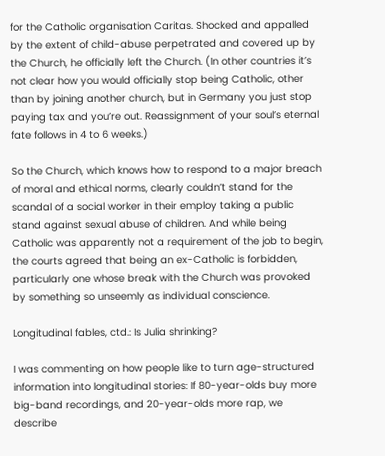for the Catholic organisation Caritas. Shocked and appalled by the extent of child-abuse perpetrated and covered up by the Church, he officially left the Church. (In other countries it’s not clear how you would officially stop being Catholic, other than by joining another church, but in Germany you just stop paying tax and you’re out. Reassignment of your soul’s eternal fate follows in 4 to 6 weeks.)

So the Church, which knows how to respond to a major breach of moral and ethical norms, clearly couldn’t stand for the scandal of a social worker in their employ taking a public stand against sexual abuse of children. And while being Catholic was apparently not a requirement of the job to begin, the courts agreed that being an ex-Catholic is forbidden, particularly one whose break with the Church was provoked by something so unseemly as individual conscience.

Longitudinal fables, ctd.: Is Julia shrinking?

I was commenting on how people like to turn age-structured information into longitudinal stories: If 80-year-olds buy more big-band recordings, and 20-year-olds more rap, we describe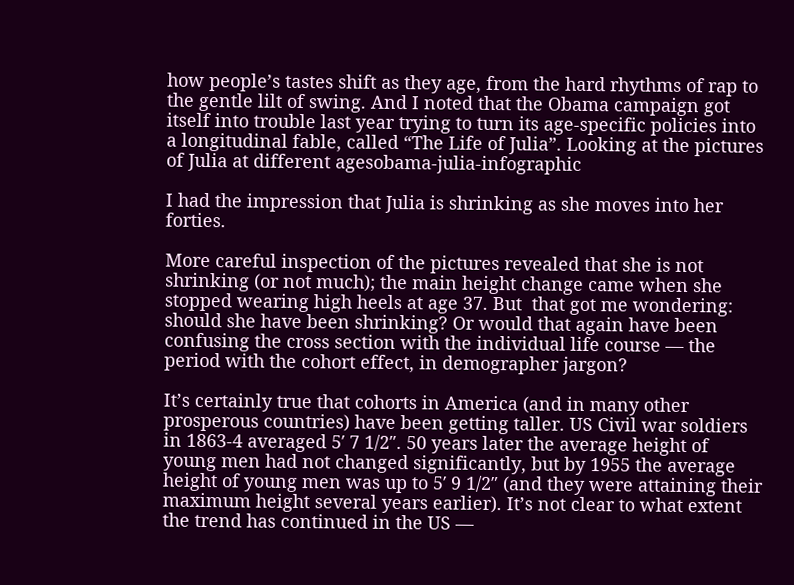how people’s tastes shift as they age, from the hard rhythms of rap to the gentle lilt of swing. And I noted that the Obama campaign got itself into trouble last year trying to turn its age-specific policies into a longitudinal fable, called “The Life of Julia”. Looking at the pictures of Julia at different agesobama-julia-infographic

I had the impression that Julia is shrinking as she moves into her forties.

More careful inspection of the pictures revealed that she is not shrinking (or not much); the main height change came when she stopped wearing high heels at age 37. But  that got me wondering: should she have been shrinking? Or would that again have been confusing the cross section with the individual life course — the period with the cohort effect, in demographer jargon?

It’s certainly true that cohorts in America (and in many other prosperous countries) have been getting taller. US Civil war soldiers in 1863-4 averaged 5′ 7 1/2″. 50 years later the average height of young men had not changed significantly, but by 1955 the average height of young men was up to 5′ 9 1/2″ (and they were attaining their maximum height several years earlier). It’s not clear to what extent the trend has continued in the US —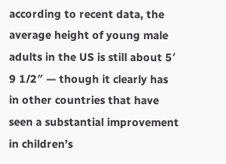according to recent data, the average height of young male adults in the US is still about 5′ 9 1/2″ — though it clearly has in other countries that have seen a substantial improvement in children’s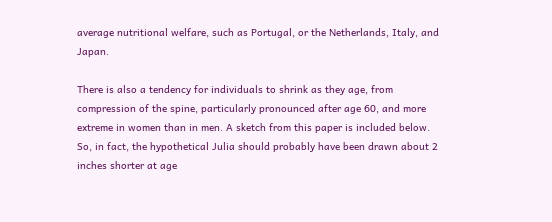average nutritional welfare, such as Portugal, or the Netherlands, Italy, and Japan.

There is also a tendency for individuals to shrink as they age, from compression of the spine, particularly pronounced after age 60, and more extreme in women than in men. A sketch from this paper is included below. So, in fact, the hypothetical Julia should probably have been drawn about 2 inches shorter at age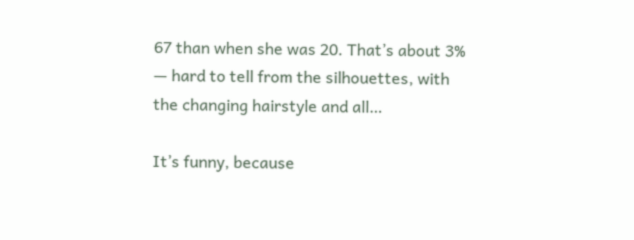67 than when she was 20. That’s about 3% — hard to tell from the silhouettes, with the changing hairstyle and all…

It’s funny, because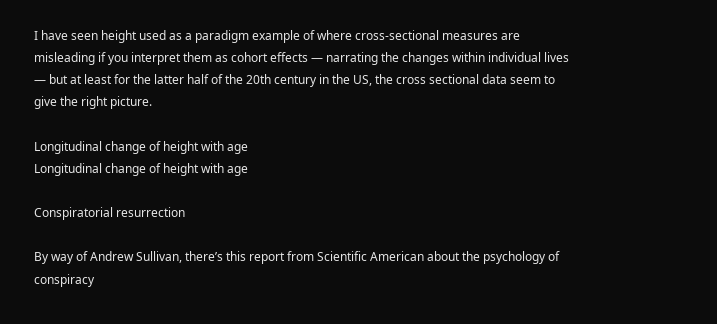I have seen height used as a paradigm example of where cross-sectional measures are misleading if you interpret them as cohort effects — narrating the changes within individual lives — but at least for the latter half of the 20th century in the US, the cross sectional data seem to give the right picture.

Longitudinal change of height with age
Longitudinal change of height with age

Conspiratorial resurrection

By way of Andrew Sullivan, there’s this report from Scientific American about the psychology of conspiracy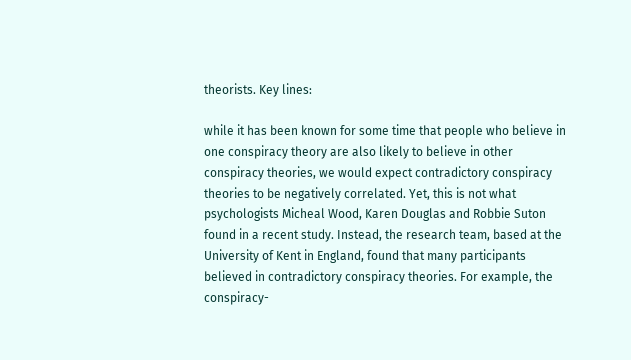theorists. Key lines:

while it has been known for some time that people who believe in one conspiracy theory are also likely to believe in other conspiracy theories, we would expect contradictory conspiracy theories to be negatively correlated. Yet, this is not what psychologists Micheal Wood, Karen Douglas and Robbie Suton found in a recent study. Instead, the research team, based at the University of Kent in England, found that many participants believed in contradictory conspiracy theories. For example, the conspiracy-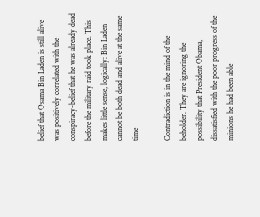belief that Osama Bin Laden is still alive was positively correlated with the conspiracy-belief that he was already dead before the military raid took place. This makes little sense, logically: Bin Laden cannot be both dead and alive at the same time

Contradiction is in the mind of the beholder. They are ignoring the possibility that President Obama, dissatisfied with the poor progress of the minions he had been able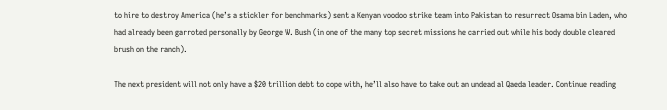to hire to destroy America (he’s a stickler for benchmarks) sent a Kenyan voodoo strike team into Pakistan to resurrect Osama bin Laden, who had already been garroted personally by George W. Bush (in one of the many top secret missions he carried out while his body double cleared brush on the ranch).

The next president will not only have a $20 trillion debt to cope with, he’ll also have to take out an undead al Qaeda leader. Continue reading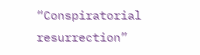“Conspiratorial resurrection”